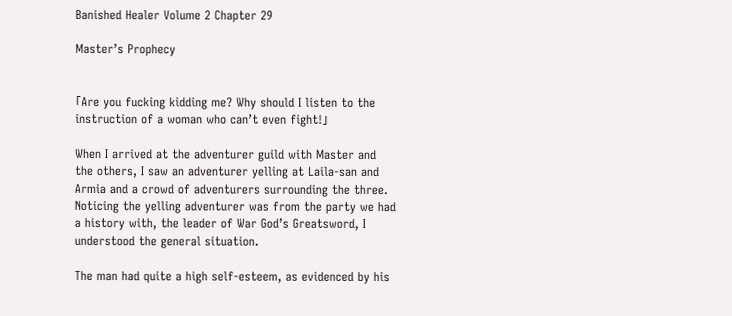Banished Healer Volume 2 Chapter 29

Master’s Prophecy


「Are you fucking kidding me? Why should I listen to the instruction of a woman who can’t even fight!」

When I arrived at the adventurer guild with Master and the others, I saw an adventurer yelling at Laila-san and Armia and a crowd of adventurers surrounding the three.
Noticing the yelling adventurer was from the party we had a history with, the leader of War God’s Greatsword, I understood the general situation.

The man had quite a high self-esteem, as evidenced by his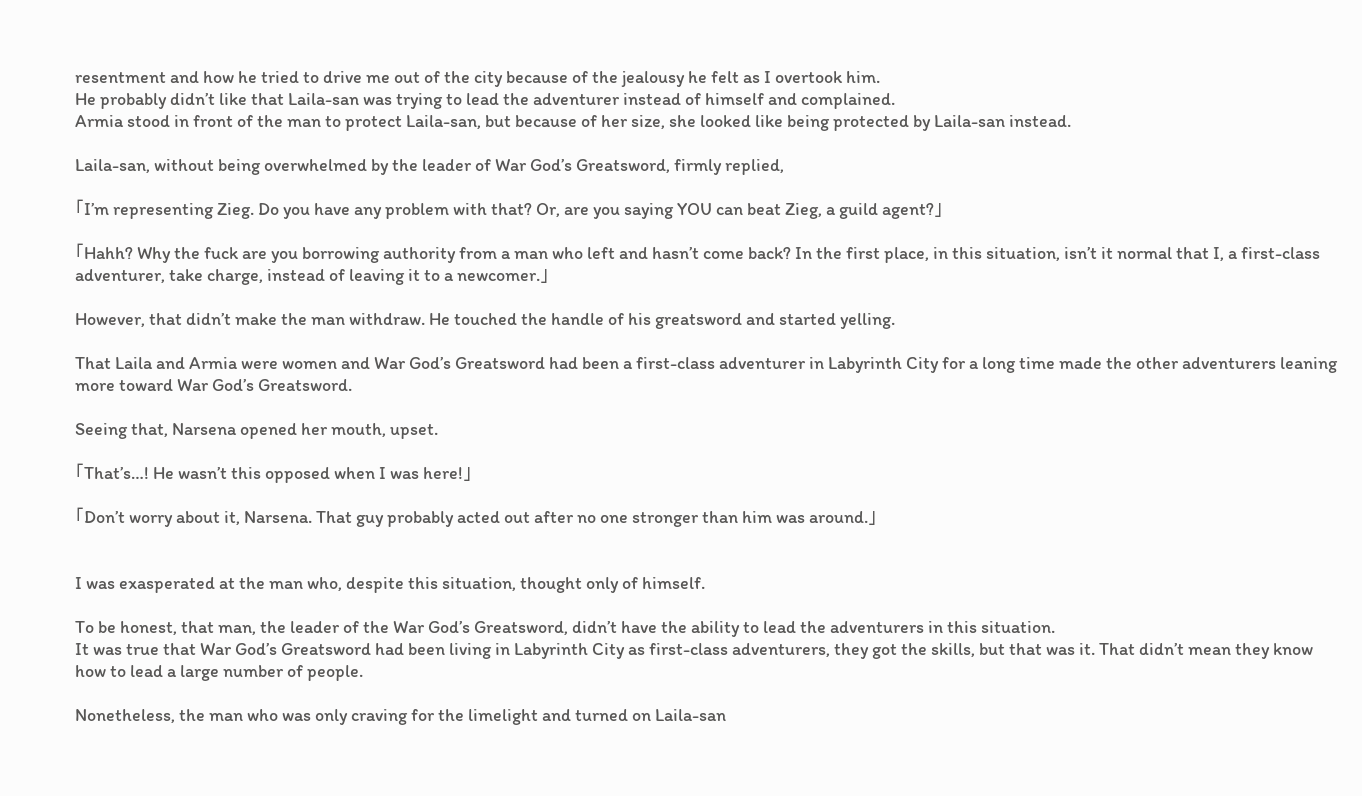resentment and how he tried to drive me out of the city because of the jealousy he felt as I overtook him.
He probably didn’t like that Laila-san was trying to lead the adventurer instead of himself and complained.
Armia stood in front of the man to protect Laila-san, but because of her size, she looked like being protected by Laila-san instead.

Laila-san, without being overwhelmed by the leader of War God’s Greatsword, firmly replied,

「I’m representing Zieg. Do you have any problem with that? Or, are you saying YOU can beat Zieg, a guild agent?」

「Hahh? Why the fuck are you borrowing authority from a man who left and hasn’t come back? In the first place, in this situation, isn’t it normal that I, a first-class adventurer, take charge, instead of leaving it to a newcomer.」

However, that didn’t make the man withdraw. He touched the handle of his greatsword and started yelling.

That Laila and Armia were women and War God’s Greatsword had been a first-class adventurer in Labyrinth City for a long time made the other adventurers leaning more toward War God’s Greatsword.

Seeing that, Narsena opened her mouth, upset.

「That’s…! He wasn’t this opposed when I was here!」

「Don’t worry about it, Narsena. That guy probably acted out after no one stronger than him was around.」


I was exasperated at the man who, despite this situation, thought only of himself.

To be honest, that man, the leader of the War God’s Greatsword, didn’t have the ability to lead the adventurers in this situation.
It was true that War God’s Greatsword had been living in Labyrinth City as first-class adventurers, they got the skills, but that was it. That didn’t mean they know how to lead a large number of people.

Nonetheless, the man who was only craving for the limelight and turned on Laila-san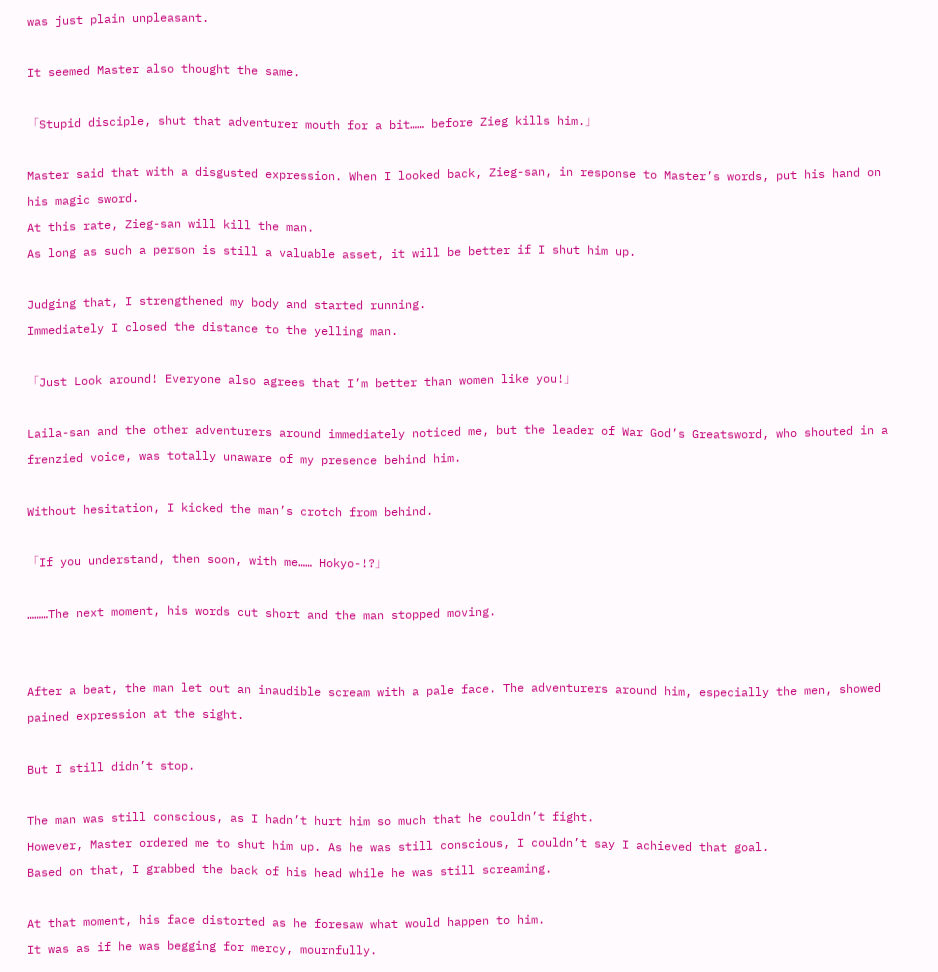was just plain unpleasant.

It seemed Master also thought the same.

「Stupid disciple, shut that adventurer mouth for a bit…… before Zieg kills him.」

Master said that with a disgusted expression. When I looked back, Zieg-san, in response to Master’s words, put his hand on his magic sword.
At this rate, Zieg-san will kill the man.
As long as such a person is still a valuable asset, it will be better if I shut him up.

Judging that, I strengthened my body and started running.
Immediately I closed the distance to the yelling man.

「Just Look around! Everyone also agrees that I’m better than women like you!」

Laila-san and the other adventurers around immediately noticed me, but the leader of War God’s Greatsword, who shouted in a frenzied voice, was totally unaware of my presence behind him.

Without hesitation, I kicked the man’s crotch from behind.

「If you understand, then soon, with me…… Hokyo-!?」

………The next moment, his words cut short and the man stopped moving.


After a beat, the man let out an inaudible scream with a pale face. The adventurers around him, especially the men, showed pained expression at the sight.

But I still didn’t stop.

The man was still conscious, as I hadn’t hurt him so much that he couldn’t fight.
However, Master ordered me to shut him up. As he was still conscious, I couldn’t say I achieved that goal.
Based on that, I grabbed the back of his head while he was still screaming.

At that moment, his face distorted as he foresaw what would happen to him.
It was as if he was begging for mercy, mournfully.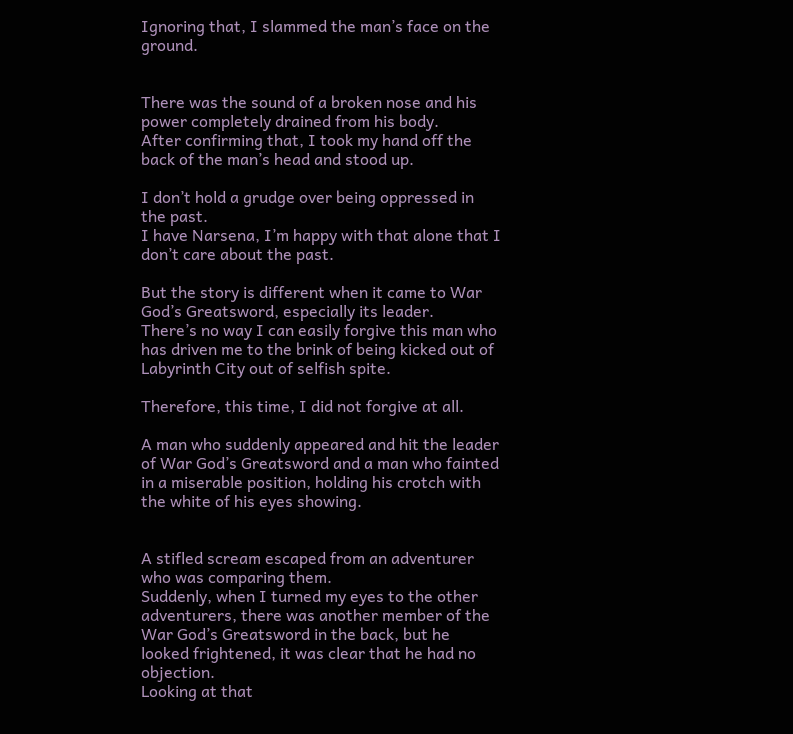Ignoring that, I slammed the man’s face on the ground.


There was the sound of a broken nose and his power completely drained from his body.
After confirming that, I took my hand off the back of the man’s head and stood up.

I don’t hold a grudge over being oppressed in the past.
I have Narsena, I’m happy with that alone that I don’t care about the past.

But the story is different when it came to War God’s Greatsword, especially its leader.
There’s no way I can easily forgive this man who has driven me to the brink of being kicked out of Labyrinth City out of selfish spite.

Therefore, this time, I did not forgive at all.

A man who suddenly appeared and hit the leader of War God’s Greatsword and a man who fainted in a miserable position, holding his crotch with the white of his eyes showing.


A stifled scream escaped from an adventurer who was comparing them.
Suddenly, when I turned my eyes to the other adventurers, there was another member of the War God’s Greatsword in the back, but he looked frightened, it was clear that he had no objection.
Looking at that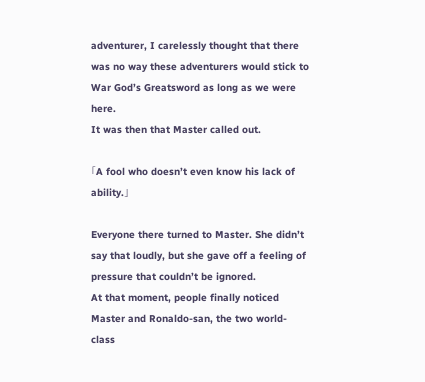adventurer, I carelessly thought that there was no way these adventurers would stick to War God’s Greatsword as long as we were here.
It was then that Master called out.

「A fool who doesn’t even know his lack of ability.」

Everyone there turned to Master. She didn’t say that loudly, but she gave off a feeling of pressure that couldn’t be ignored.
At that moment, people finally noticed Master and Ronaldo-san, the two world-class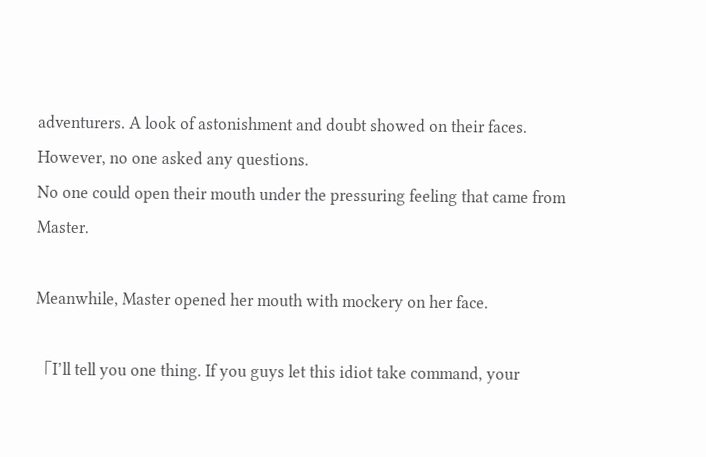adventurers. A look of astonishment and doubt showed on their faces.
However, no one asked any questions.
No one could open their mouth under the pressuring feeling that came from Master.

Meanwhile, Master opened her mouth with mockery on her face.

「I’ll tell you one thing. If you guys let this idiot take command, your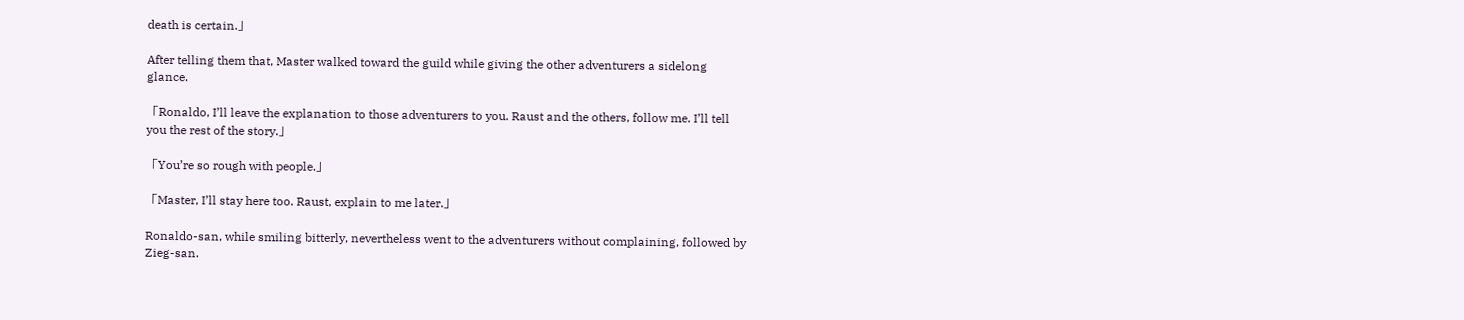death is certain.」

After telling them that, Master walked toward the guild while giving the other adventurers a sidelong glance.

「Ronaldo, I’ll leave the explanation to those adventurers to you. Raust and the others, follow me. I’ll tell you the rest of the story.」

「You’re so rough with people.」

「Master, I’ll stay here too. Raust, explain to me later.」

Ronaldo-san, while smiling bitterly, nevertheless went to the adventurers without complaining, followed by Zieg-san.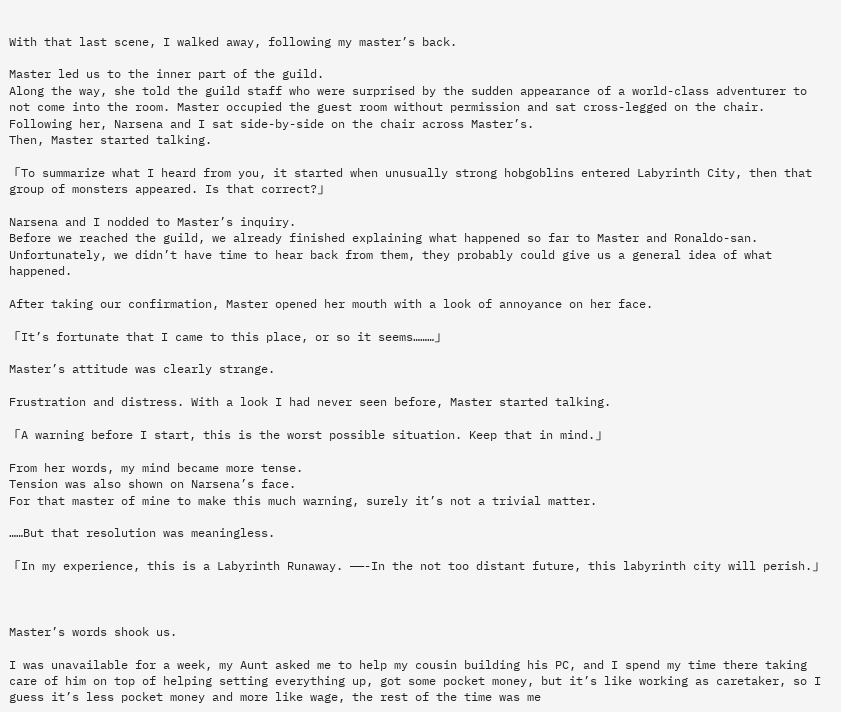With that last scene, I walked away, following my master’s back.

Master led us to the inner part of the guild.
Along the way, she told the guild staff who were surprised by the sudden appearance of a world-class adventurer to not come into the room. Master occupied the guest room without permission and sat cross-legged on the chair.
Following her, Narsena and I sat side-by-side on the chair across Master’s.
Then, Master started talking.

「To summarize what I heard from you, it started when unusually strong hobgoblins entered Labyrinth City, then that group of monsters appeared. Is that correct?」

Narsena and I nodded to Master’s inquiry.
Before we reached the guild, we already finished explaining what happened so far to Master and Ronaldo-san.
Unfortunately, we didn’t have time to hear back from them, they probably could give us a general idea of what happened.

After taking our confirmation, Master opened her mouth with a look of annoyance on her face.

「It’s fortunate that I came to this place, or so it seems………」

Master’s attitude was clearly strange.

Frustration and distress. With a look I had never seen before, Master started talking.

「A warning before I start, this is the worst possible situation. Keep that in mind.」

From her words, my mind became more tense.
Tension was also shown on Narsena’s face.
For that master of mine to make this much warning, surely it’s not a trivial matter.

……But that resolution was meaningless.

「In my experience, this is a Labyrinth Runaway. ——-In the not too distant future, this labyrinth city will perish.」



Master’s words shook us.

I was unavailable for a week, my Aunt asked me to help my cousin building his PC, and I spend my time there taking care of him on top of helping setting everything up, got some pocket money, but it’s like working as caretaker, so I guess it’s less pocket money and more like wage, the rest of the time was me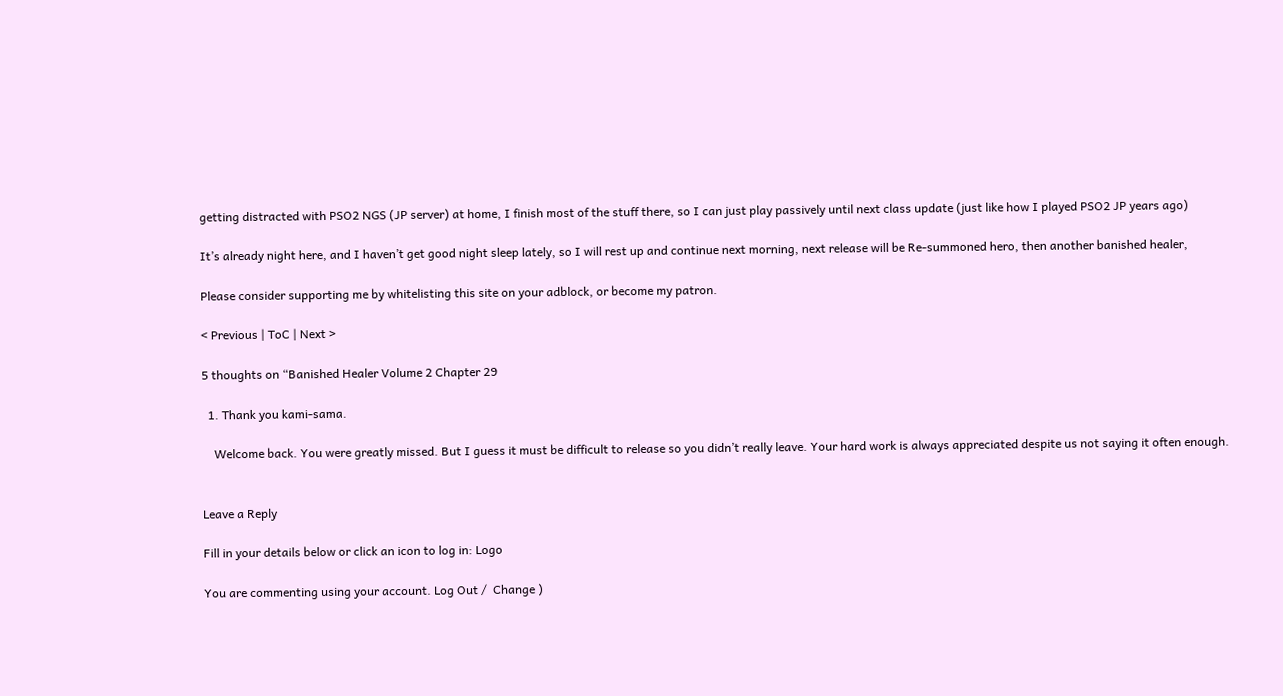getting distracted with PSO2 NGS (JP server) at home, I finish most of the stuff there, so I can just play passively until next class update (just like how I played PSO2 JP years ago)

It’s already night here, and I haven’t get good night sleep lately, so I will rest up and continue next morning, next release will be Re-summoned hero, then another banished healer,

Please consider supporting me by whitelisting this site on your adblock, or become my patron.

< Previous | ToC | Next >

5 thoughts on “Banished Healer Volume 2 Chapter 29

  1. Thank you kami-sama.

    Welcome back. You were greatly missed. But I guess it must be difficult to release so you didn’t really leave. Your hard work is always appreciated despite us not saying it often enough.


Leave a Reply

Fill in your details below or click an icon to log in: Logo

You are commenting using your account. Log Out /  Change )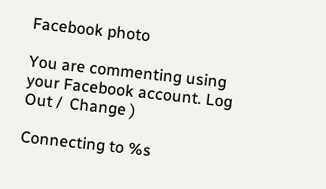Facebook photo

You are commenting using your Facebook account. Log Out /  Change )

Connecting to %s